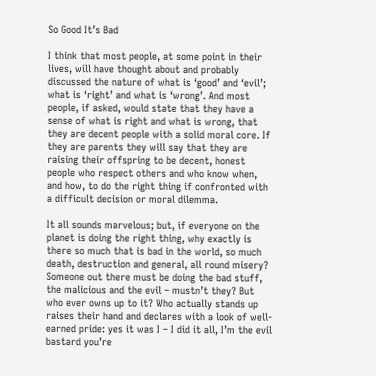So Good It’s Bad

I think that most people, at some point in their lives, will have thought about and probably discussed the nature of what is ‘good’ and ‘evil’; what is ‘right’ and what is ‘wrong’. And most people, if asked, would state that they have a sense of what is right and what is wrong, that they are decent people with a solid moral core. If they are parents they will say that they are raising their offspring to be decent, honest people who respect others and who know when, and how, to do the right thing if confronted with a difficult decision or moral dilemma.

It all sounds marvelous; but, if everyone on the planet is doing the right thing, why exactly is there so much that is bad in the world, so much death, destruction and general, all round misery? Someone out there must be doing the bad stuff, the malicious and the evil – mustn’t they? But who ever owns up to it? Who actually stands up raises their hand and declares with a look of well-earned pride: yes it was I – I did it all, I’m the evil bastard you’re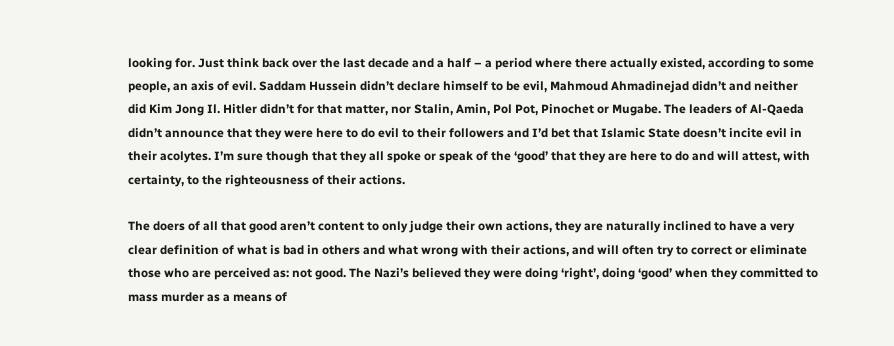looking for. Just think back over the last decade and a half – a period where there actually existed, according to some people, an axis of evil. Saddam Hussein didn’t declare himself to be evil, Mahmoud Ahmadinejad didn’t and neither did Kim Jong Il. Hitler didn’t for that matter, nor Stalin, Amin, Pol Pot, Pinochet or Mugabe. The leaders of Al-Qaeda didn’t announce that they were here to do evil to their followers and I’d bet that Islamic State doesn’t incite evil in their acolytes. I’m sure though that they all spoke or speak of the ‘good’ that they are here to do and will attest, with certainty, to the righteousness of their actions.

The doers of all that good aren’t content to only judge their own actions, they are naturally inclined to have a very clear definition of what is bad in others and what wrong with their actions, and will often try to correct or eliminate those who are perceived as: not good. The Nazi’s believed they were doing ‘right’, doing ‘good’ when they committed to mass murder as a means of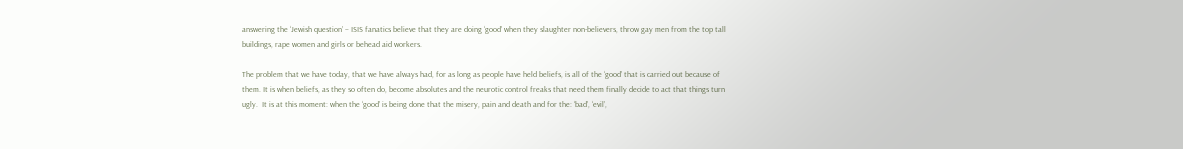answering the ‘Jewish question’ – ISIS fanatics believe that they are doing ‘good’ when they slaughter non-believers, throw gay men from the top tall buildings, rape women and girls or behead aid workers.

The problem that we have today, that we have always had, for as long as people have held beliefs, is all of the ‘good’ that is carried out because of them. It is when beliefs, as they so often do, become absolutes and the neurotic control freaks that need them finally decide to act that things turn ugly.  It is at this moment: when the ‘good’ is being done that the misery, pain and death and for the: ‘bad’, ‘evil’,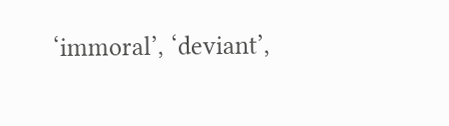‘immoral’, ‘deviant’,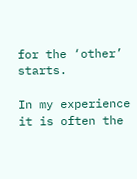for the ‘other’ starts.

In my experience it is often the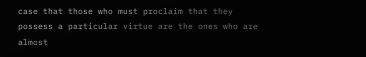case that those who must proclaim that they possess a particular virtue are the ones who are almost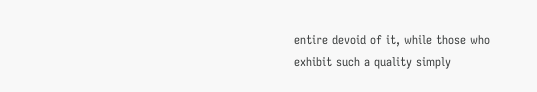entire devoid of it, while those who exhibit such a quality simply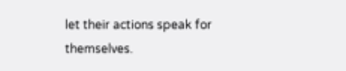let their actions speak for themselves.